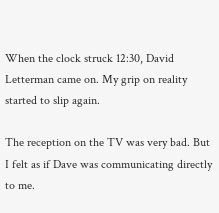When the clock struck 12:30, David Letterman came on. My grip on reality started to slip again.

The reception on the TV was very bad. But I felt as if Dave was communicating directly to me.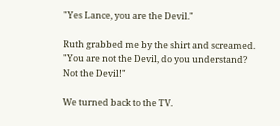"Yes Lance, you are the Devil."

Ruth grabbed me by the shirt and screamed. "You are not the Devil, do you understand? Not the Devil!"

We turned back to the TV.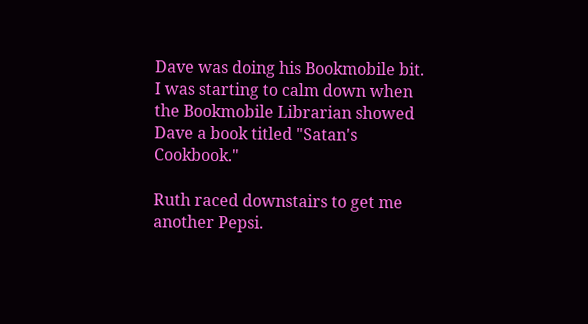Dave was doing his Bookmobile bit. I was starting to calm down when the Bookmobile Librarian showed Dave a book titled "Satan's Cookbook."

Ruth raced downstairs to get me another Pepsi.